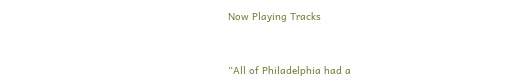Now Playing Tracks


“All of Philadelphia had a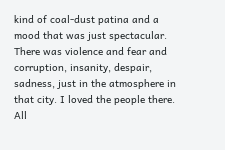kind of coal-dust patina and a mood that was just spectacular. There was violence and fear and corruption, insanity, despair, sadness, just in the atmosphere in that city. I loved the people there. All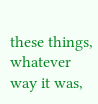these things, whatever way it was,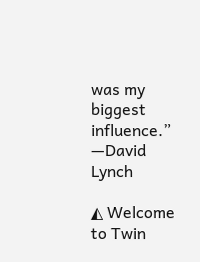was my biggest influence.” —David Lynch

◭ Welcome to Twin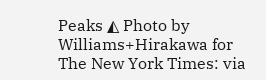Peaks ◭ Photo by Williams+Hirakawa for The New York Times: via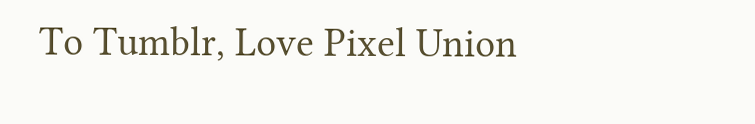To Tumblr, Love Pixel Union